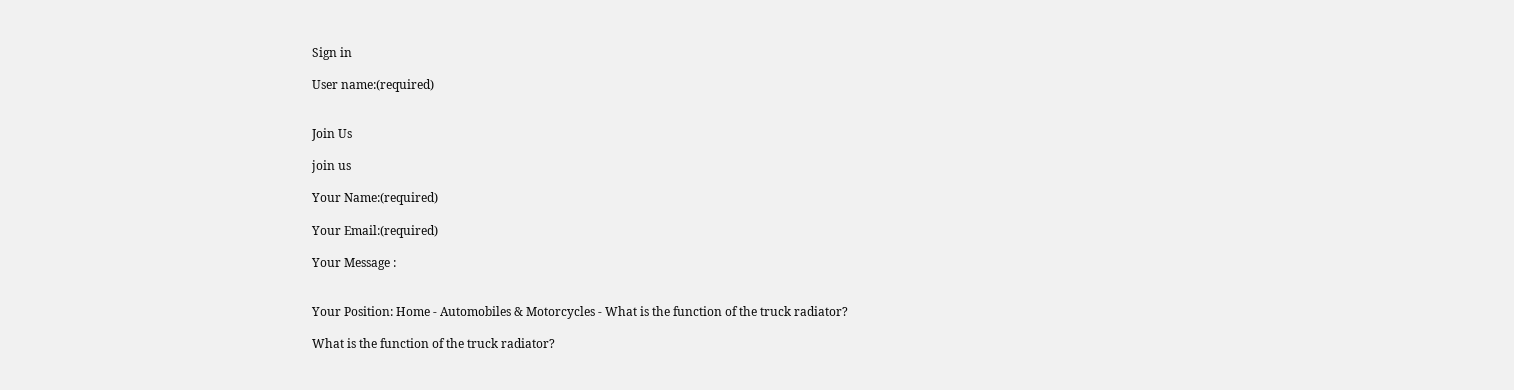Sign in

User name:(required)


Join Us

join us

Your Name:(required)

Your Email:(required)

Your Message :


Your Position: Home - Automobiles & Motorcycles - What is the function of the truck radiator?

What is the function of the truck radiator?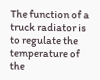The function of a truck radiator is to regulate the temperature of the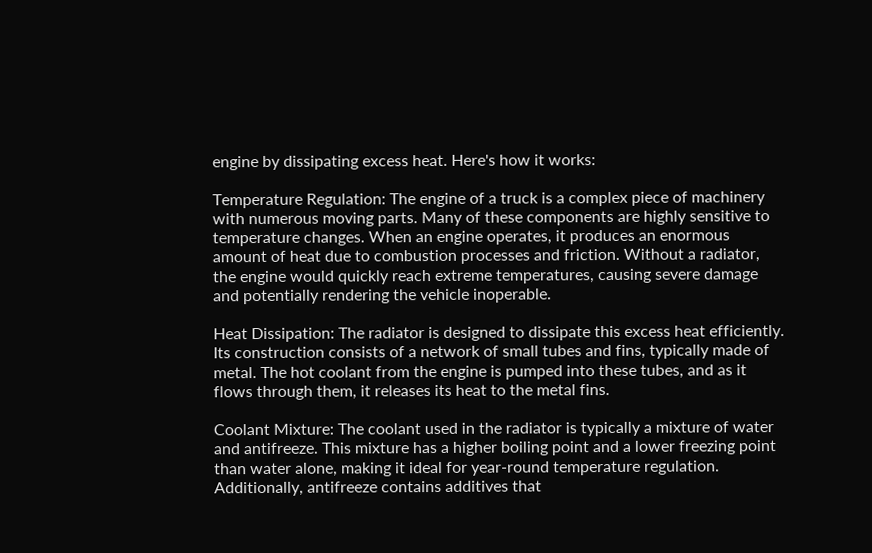engine by dissipating excess heat. Here's how it works:

Temperature Regulation: The engine of a truck is a complex piece of machinery with numerous moving parts. Many of these components are highly sensitive to temperature changes. When an engine operates, it produces an enormous amount of heat due to combustion processes and friction. Without a radiator, the engine would quickly reach extreme temperatures, causing severe damage and potentially rendering the vehicle inoperable.

Heat Dissipation: The radiator is designed to dissipate this excess heat efficiently. Its construction consists of a network of small tubes and fins, typically made of metal. The hot coolant from the engine is pumped into these tubes, and as it flows through them, it releases its heat to the metal fins.

Coolant Mixture: The coolant used in the radiator is typically a mixture of water and antifreeze. This mixture has a higher boiling point and a lower freezing point than water alone, making it ideal for year-round temperature regulation. Additionally, antifreeze contains additives that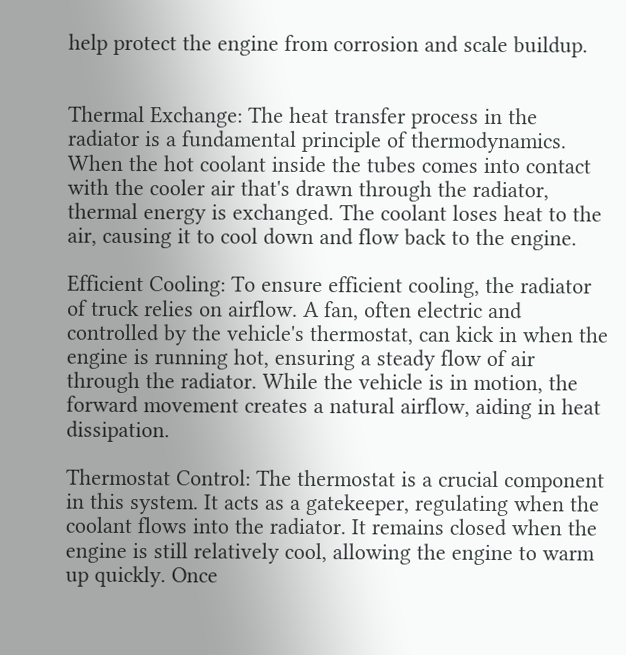help protect the engine from corrosion and scale buildup.


Thermal Exchange: The heat transfer process in the radiator is a fundamental principle of thermodynamics. When the hot coolant inside the tubes comes into contact with the cooler air that's drawn through the radiator, thermal energy is exchanged. The coolant loses heat to the air, causing it to cool down and flow back to the engine.

Efficient Cooling: To ensure efficient cooling, the radiator of truck relies on airflow. A fan, often electric and controlled by the vehicle's thermostat, can kick in when the engine is running hot, ensuring a steady flow of air through the radiator. While the vehicle is in motion, the forward movement creates a natural airflow, aiding in heat dissipation.

Thermostat Control: The thermostat is a crucial component in this system. It acts as a gatekeeper, regulating when the coolant flows into the radiator. It remains closed when the engine is still relatively cool, allowing the engine to warm up quickly. Once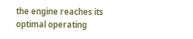the engine reaches its optimal operating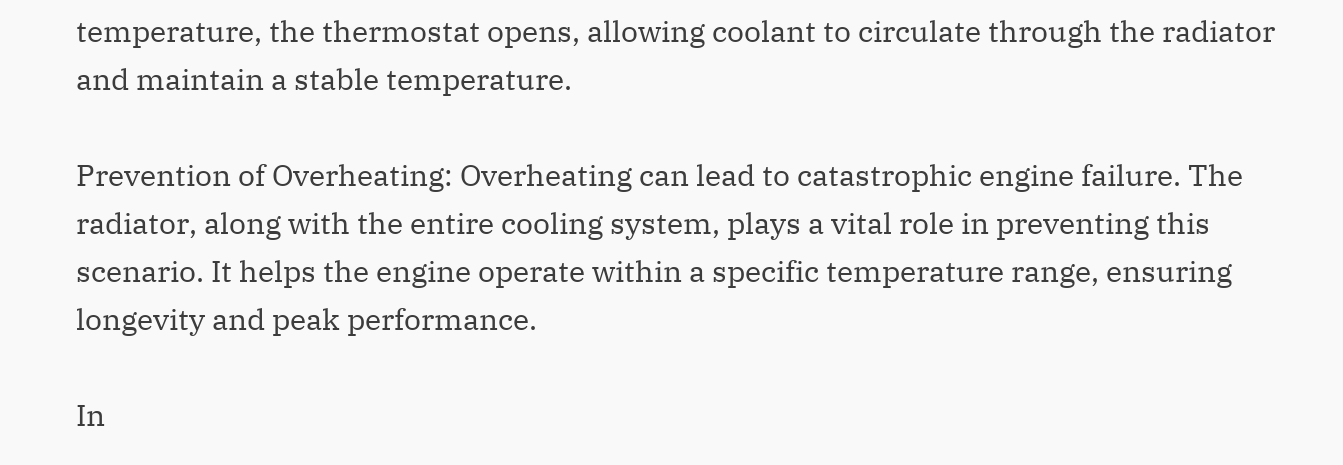temperature, the thermostat opens, allowing coolant to circulate through the radiator and maintain a stable temperature.

Prevention of Overheating: Overheating can lead to catastrophic engine failure. The radiator, along with the entire cooling system, plays a vital role in preventing this scenario. It helps the engine operate within a specific temperature range, ensuring longevity and peak performance.

In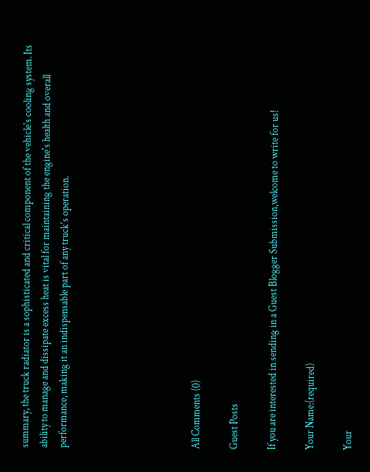summary, the truck radiator is a sophisticated and critical component of the vehicle's cooling system. Its ability to manage and dissipate excess heat is vital for maintaining the engine's health and overall performance, making it an indispensable part of any truck's operation.






All Comments (0)

Guest Posts

If you are interested in sending in a Guest Blogger Submission,welcome to write for us!

Your Name:(required)

Your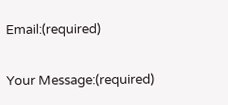Email:(required)


Your Message:(required)